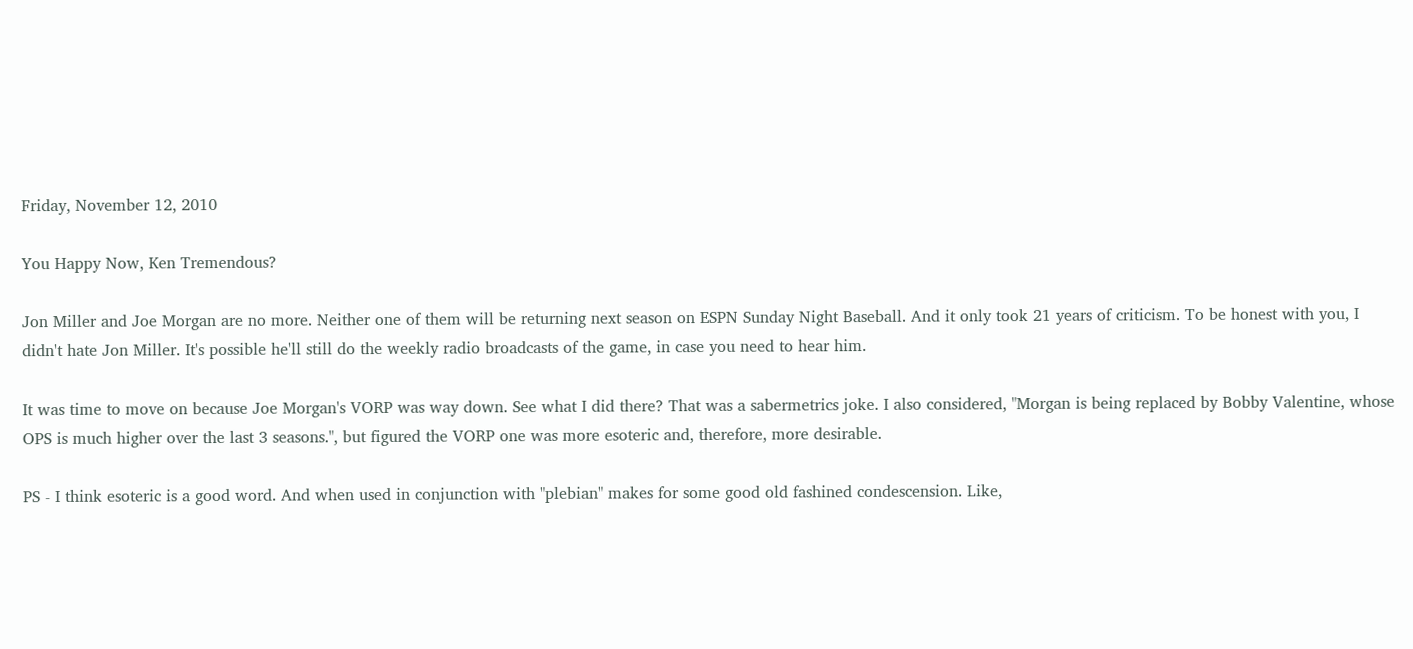Friday, November 12, 2010

You Happy Now, Ken Tremendous?

Jon Miller and Joe Morgan are no more. Neither one of them will be returning next season on ESPN Sunday Night Baseball. And it only took 21 years of criticism. To be honest with you, I didn't hate Jon Miller. It's possible he'll still do the weekly radio broadcasts of the game, in case you need to hear him.

It was time to move on because Joe Morgan's VORP was way down. See what I did there? That was a sabermetrics joke. I also considered, "Morgan is being replaced by Bobby Valentine, whose OPS is much higher over the last 3 seasons.", but figured the VORP one was more esoteric and, therefore, more desirable.

PS - I think esoteric is a good word. And when used in conjunction with "plebian" makes for some good old fashined condescension. Like,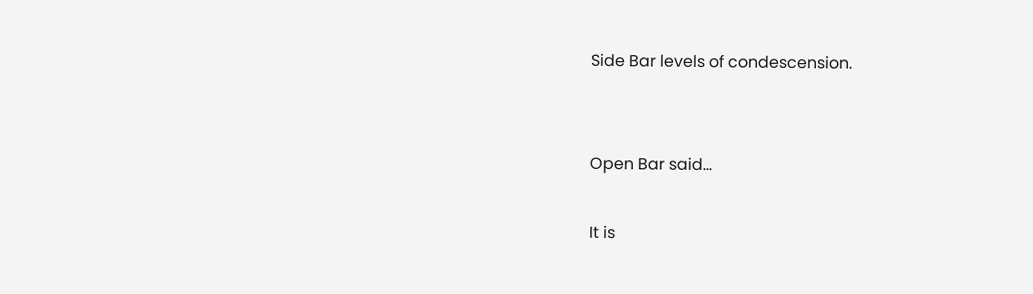Side Bar levels of condescension.


Open Bar said...

It is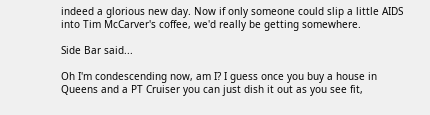indeed a glorious new day. Now if only someone could slip a little AIDS into Tim McCarver's coffee, we'd really be getting somewhere.

Side Bar said...

Oh I'm condescending now, am I? I guess once you buy a house in Queens and a PT Cruiser you can just dish it out as you see fit,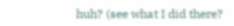huh? (see what I did there?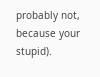probably not, because your stupid).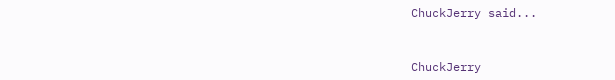ChuckJerry said...


ChuckJerry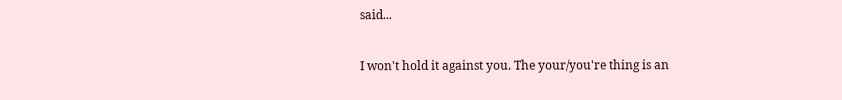said...

I won't hold it against you. The your/you're thing is an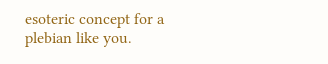esoteric concept for a plebian like you.